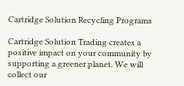Cartridge Solution Recycling Programs

Cartridge Solution Trading creates a positive impact on your community by supporting a greener planet. We will collect our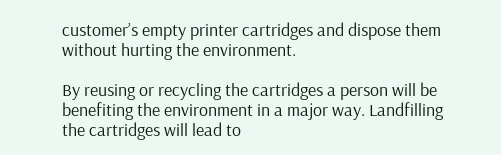customer’s empty printer cartridges and dispose them without hurting the environment.

By reusing or recycling the cartridges a person will be benefiting the environment in a major way. Landfilling the cartridges will lead to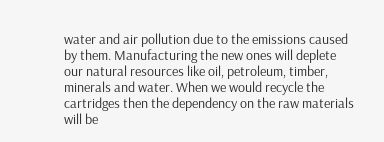water and air pollution due to the emissions caused by them. Manufacturing the new ones will deplete our natural resources like oil, petroleum, timber, minerals and water. When we would recycle the cartridges then the dependency on the raw materials will be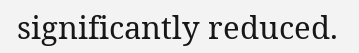significantly reduced.